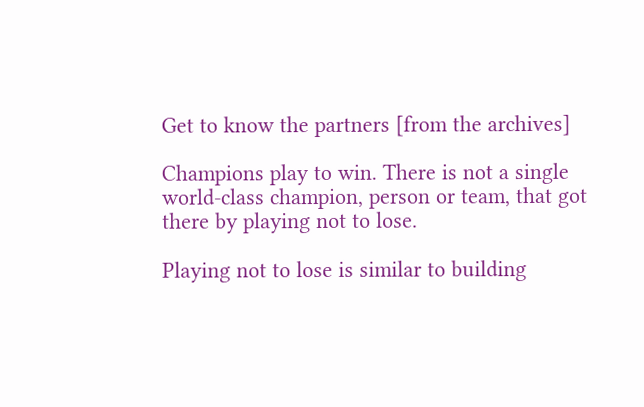Get to know the partners [from the archives]

Champions play to win. There is not a single world-class champion, person or team, that got there by playing not to lose.

Playing not to lose is similar to building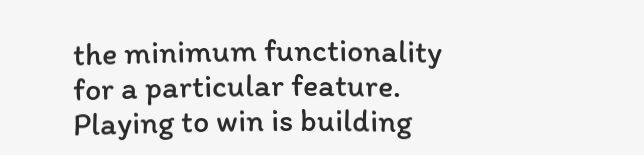the minimum functionality for a particular feature. Playing to win is building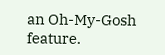an Oh-My-Gosh feature.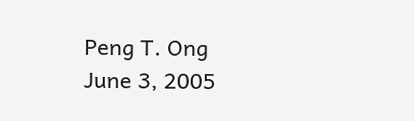Peng T. Ong
June 3, 2005